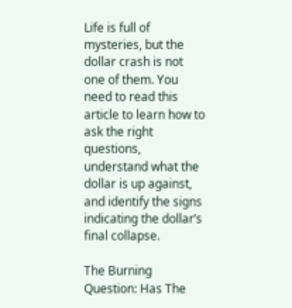Life is full of mysteries, but the dollar crash is not one of them. You need to read this article to learn how to ask the right questions, understand what the dollar is up against, and identify the signs indicating the dollar’s final collapse.

The Burning Question: Has The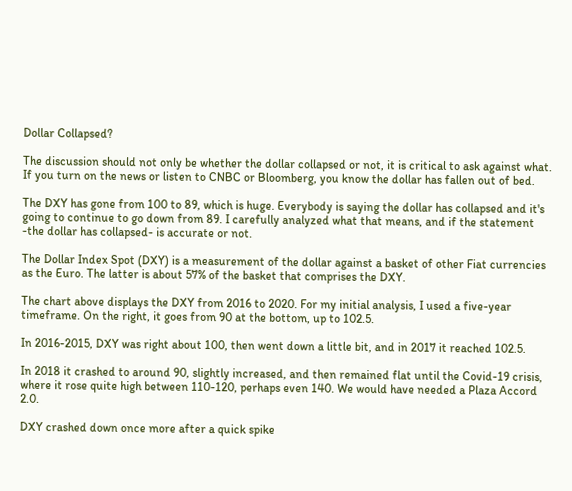Dollar Collapsed?

The discussion should not only be whether the dollar collapsed or not, it is critical to ask against what. If you turn on the news or listen to CNBC or Bloomberg, you know the dollar has fallen out of bed.

The DXY has gone from 100 to 89, which is huge. Everybody is saying the dollar has collapsed and it's going to continue to go down from 89. I carefully analyzed what that means, and if the statement -the dollar has collapsed- is accurate or not.

The Dollar Index Spot (DXY) is a measurement of the dollar against a basket of other Fiat currencies as the Euro. The latter is about 57% of the basket that comprises the DXY.

The chart above displays the DXY from 2016 to 2020. For my initial analysis, I used a five-year timeframe. On the right, it goes from 90 at the bottom, up to 102.5.

In 2016-2015, DXY was right about 100, then went down a little bit, and in 2017 it reached 102.5.

In 2018 it crashed to around 90, slightly increased, and then remained flat until the Covid-19 crisis, where it rose quite high between 110-120, perhaps even 140. We would have needed a Plaza Accord 2.0.

DXY crashed down once more after a quick spike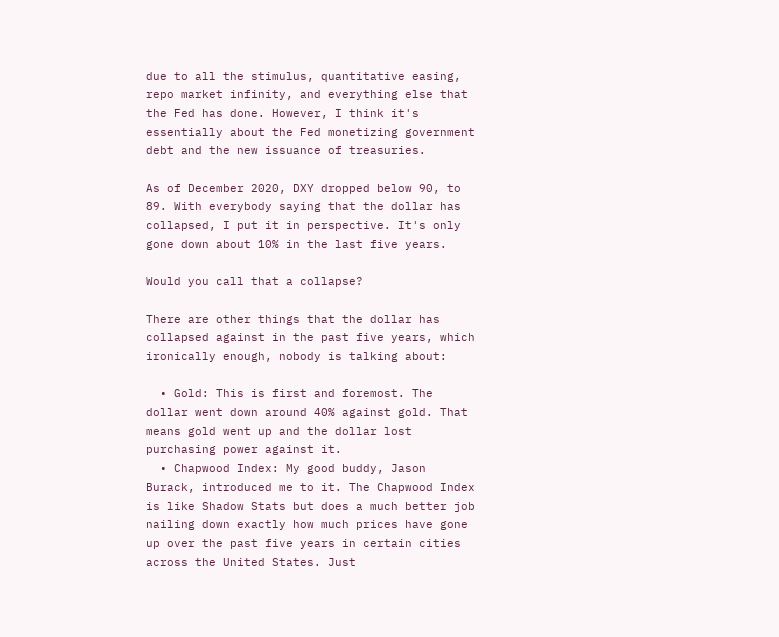due to all the stimulus, quantitative easing, repo market infinity, and everything else that the Fed has done. However, I think it's essentially about the Fed monetizing government debt and the new issuance of treasuries.

As of December 2020, DXY dropped below 90, to 89. With everybody saying that the dollar has collapsed, I put it in perspective. It's only gone down about 10% in the last five years.

Would you call that a collapse?

There are other things that the dollar has collapsed against in the past five years, which ironically enough, nobody is talking about:

  • Gold: This is first and foremost. The dollar went down around 40% against gold. That means gold went up and the dollar lost purchasing power against it.
  • Chapwood Index: My good buddy, Jason Burack, introduced me to it. The Chapwood Index is like Shadow Stats but does a much better job nailing down exactly how much prices have gone up over the past five years in certain cities across the United States. Just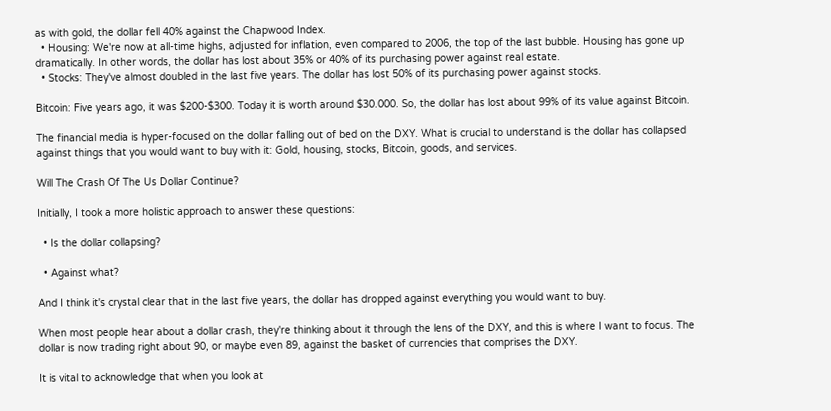as with gold, the dollar fell 40% against the Chapwood Index.
  • Housing: We're now at all-time highs, adjusted for inflation, even compared to 2006, the top of the last bubble. Housing has gone up dramatically. In other words, the dollar has lost about 35% or 40% of its purchasing power against real estate.
  • Stocks: They've almost doubled in the last five years. The dollar has lost 50% of its purchasing power against stocks.

Bitcoin: Five years ago, it was $200-$300. Today it is worth around $30.000. So, the dollar has lost about 99% of its value against Bitcoin.

The financial media is hyper-focused on the dollar falling out of bed on the DXY. What is crucial to understand is the dollar has collapsed against things that you would want to buy with it: Gold, housing, stocks, Bitcoin, goods, and services.

Will The Crash Of The Us Dollar Continue?

Initially, I took a more holistic approach to answer these questions:

  • Is the dollar collapsing?

  • Against what?

And I think it's crystal clear that in the last five years, the dollar has dropped against everything you would want to buy.

When most people hear about a dollar crash, they're thinking about it through the lens of the DXY, and this is where I want to focus. The dollar is now trading right about 90, or maybe even 89, against the basket of currencies that comprises the DXY.

It is vital to acknowledge that when you look at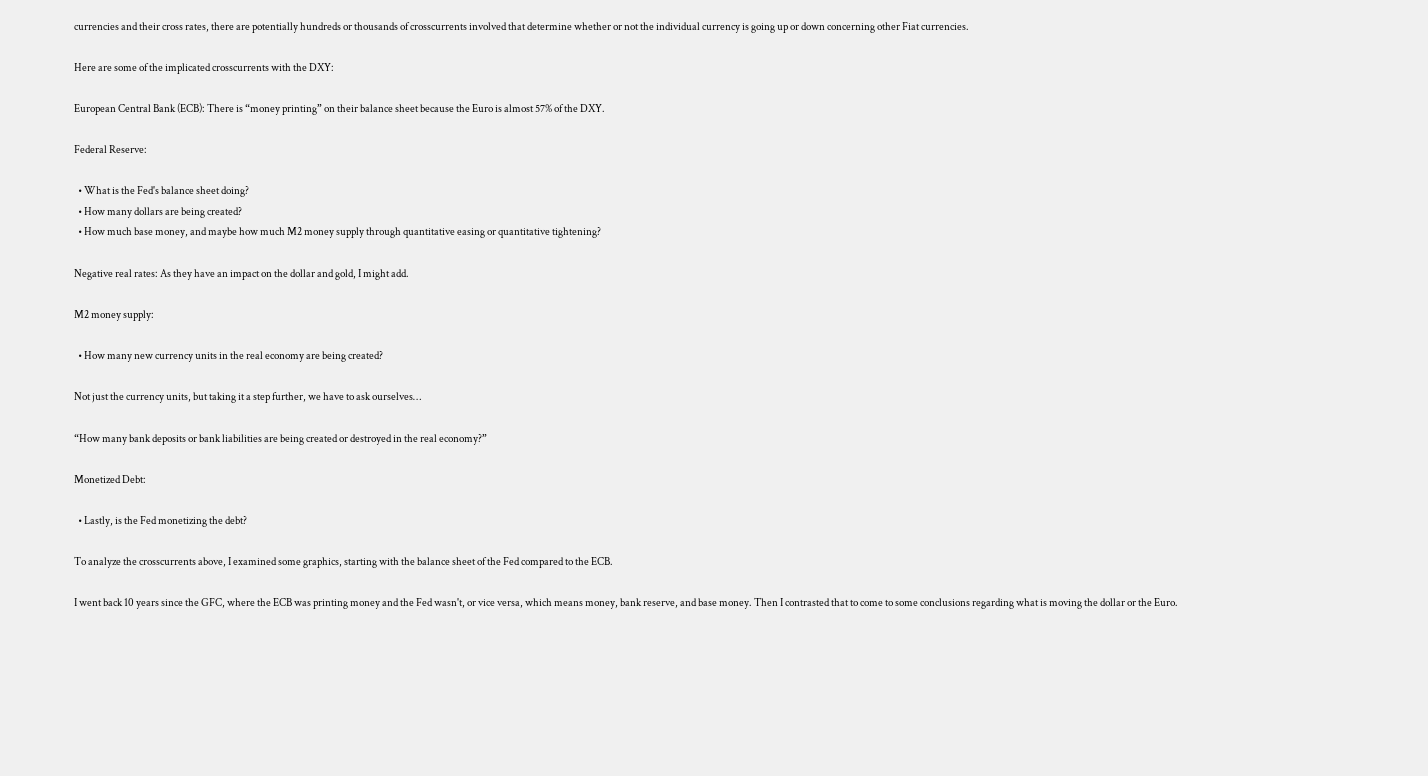currencies and their cross rates, there are potentially hundreds or thousands of crosscurrents involved that determine whether or not the individual currency is going up or down concerning other Fiat currencies.

Here are some of the implicated crosscurrents with the DXY:

European Central Bank (ECB): There is “money printing” on their balance sheet because the Euro is almost 57% of the DXY.

Federal Reserve:

  • What is the Fed's balance sheet doing?
  • How many dollars are being created?
  • How much base money, and maybe how much M2 money supply through quantitative easing or quantitative tightening?

Negative real rates: As they have an impact on the dollar and gold, I might add.

M2 money supply:

  • How many new currency units in the real economy are being created?

Not just the currency units, but taking it a step further, we have to ask ourselves…

“How many bank deposits or bank liabilities are being created or destroyed in the real economy?”

Monetized Debt:

  • Lastly, is the Fed monetizing the debt?

To analyze the crosscurrents above, I examined some graphics, starting with the balance sheet of the Fed compared to the ECB.

I went back 10 years since the GFC, where the ECB was printing money and the Fed wasn't, or vice versa, which means money, bank reserve, and base money. Then I contrasted that to come to some conclusions regarding what is moving the dollar or the Euro.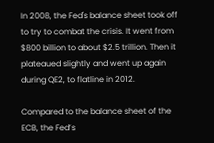In 2008, the Fed's balance sheet took off to try to combat the crisis. It went from $800 billion to about $2.5 trillion. Then it plateaued slightly and went up again during QE2, to flatline in 2012.

Compared to the balance sheet of the ECB, the Fed’s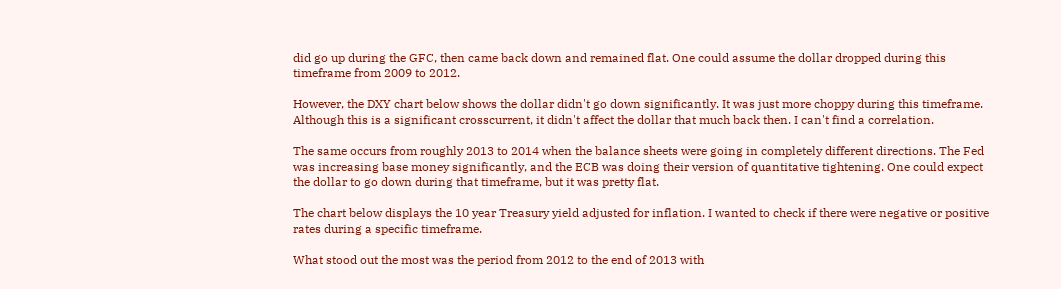did go up during the GFC, then came back down and remained flat. One could assume the dollar dropped during this timeframe from 2009 to 2012.

However, the DXY chart below shows the dollar didn't go down significantly. It was just more choppy during this timeframe. Although this is a significant crosscurrent, it didn't affect the dollar that much back then. I can't find a correlation.

The same occurs from roughly 2013 to 2014 when the balance sheets were going in completely different directions. The Fed was increasing base money significantly, and the ECB was doing their version of quantitative tightening. One could expect the dollar to go down during that timeframe, but it was pretty flat.

The chart below displays the 10 year Treasury yield adjusted for inflation. I wanted to check if there were negative or positive rates during a specific timeframe.

What stood out the most was the period from 2012 to the end of 2013 with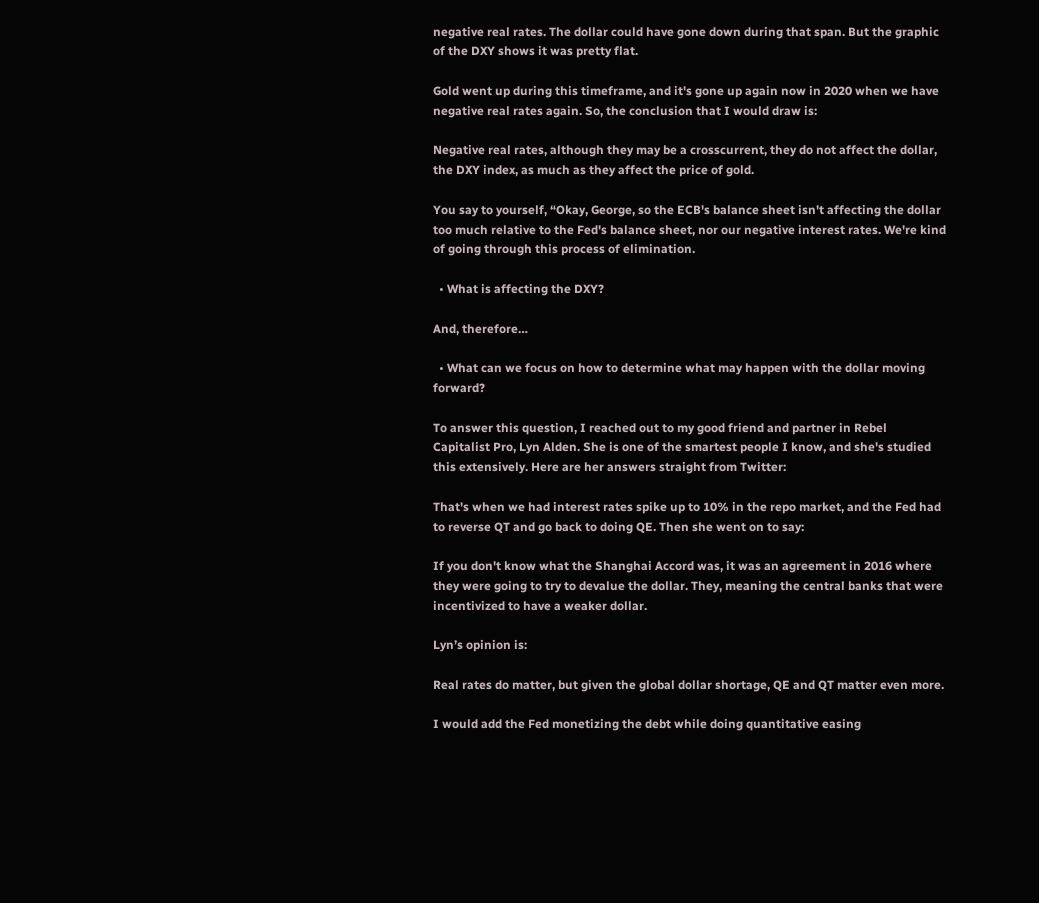negative real rates. The dollar could have gone down during that span. But the graphic of the DXY shows it was pretty flat.

Gold went up during this timeframe, and it's gone up again now in 2020 when we have negative real rates again. So, the conclusion that I would draw is:

Negative real rates, although they may be a crosscurrent, they do not affect the dollar, the DXY index, as much as they affect the price of gold.

You say to yourself, “Okay, George, so the ECB's balance sheet isn't affecting the dollar too much relative to the Fed's balance sheet, nor our negative interest rates. We're kind of going through this process of elimination.

  • What is affecting the DXY?

And, therefore…

  • What can we focus on how to determine what may happen with the dollar moving forward?

To answer this question, I reached out to my good friend and partner in Rebel Capitalist Pro, Lyn Alden. She is one of the smartest people I know, and she's studied this extensively. Here are her answers straight from Twitter:

That's when we had interest rates spike up to 10% in the repo market, and the Fed had to reverse QT and go back to doing QE. Then she went on to say:

If you don't know what the Shanghai Accord was, it was an agreement in 2016 where they were going to try to devalue the dollar. They, meaning the central banks that were incentivized to have a weaker dollar.

Lyn’s opinion is:

Real rates do matter, but given the global dollar shortage, QE and QT matter even more.

I would add the Fed monetizing the debt while doing quantitative easing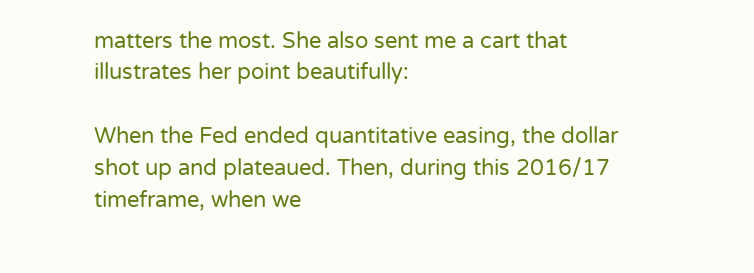matters the most. She also sent me a cart that illustrates her point beautifully:

When the Fed ended quantitative easing, the dollar shot up and plateaued. Then, during this 2016/17 timeframe, when we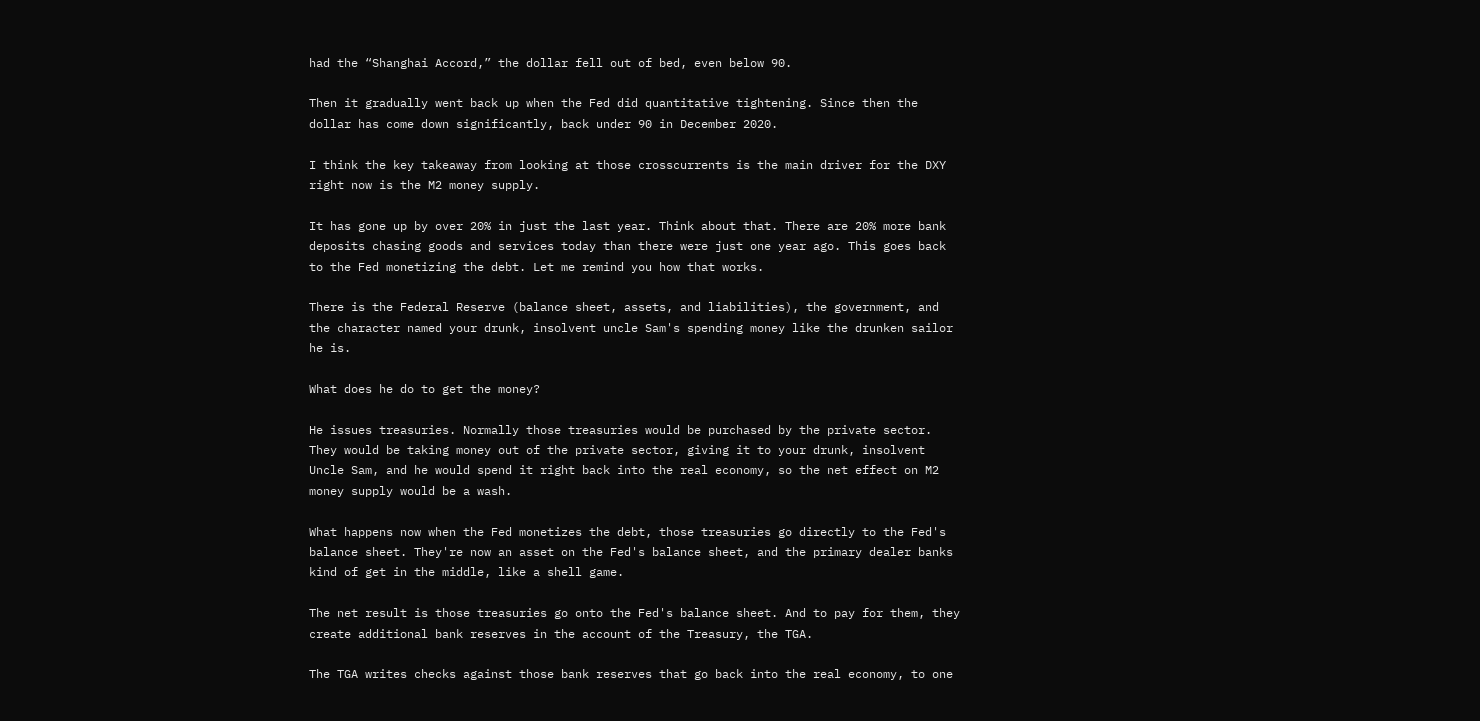had the “Shanghai Accord,” the dollar fell out of bed, even below 90.

Then it gradually went back up when the Fed did quantitative tightening. Since then the dollar has come down significantly, back under 90 in December 2020.

I think the key takeaway from looking at those crosscurrents is the main driver for the DXY right now is the M2 money supply.

It has gone up by over 20% in just the last year. Think about that. There are 20% more bank deposits chasing goods and services today than there were just one year ago. This goes back to the Fed monetizing the debt. Let me remind you how that works.

There is the Federal Reserve (balance sheet, assets, and liabilities), the government, and the character named your drunk, insolvent uncle Sam's spending money like the drunken sailor he is.

What does he do to get the money?

He issues treasuries. Normally those treasuries would be purchased by the private sector. They would be taking money out of the private sector, giving it to your drunk, insolvent Uncle Sam, and he would spend it right back into the real economy, so the net effect on M2 money supply would be a wash.

What happens now when the Fed monetizes the debt, those treasuries go directly to the Fed's balance sheet. They're now an asset on the Fed's balance sheet, and the primary dealer banks kind of get in the middle, like a shell game.

The net result is those treasuries go onto the Fed's balance sheet. And to pay for them, they create additional bank reserves in the account of the Treasury, the TGA.

The TGA writes checks against those bank reserves that go back into the real economy, to one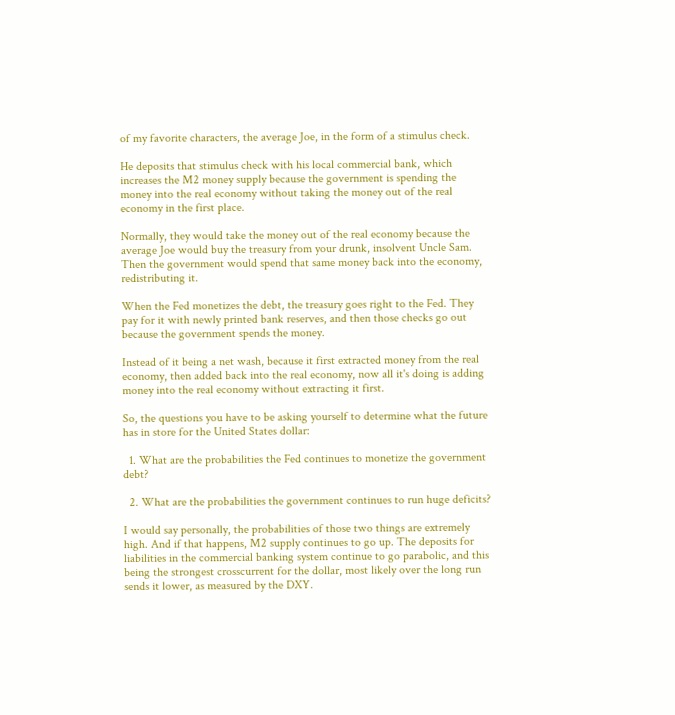of my favorite characters, the average Joe, in the form of a stimulus check.

He deposits that stimulus check with his local commercial bank, which increases the M2 money supply because the government is spending the money into the real economy without taking the money out of the real economy in the first place.

Normally, they would take the money out of the real economy because the average Joe would buy the treasury from your drunk, insolvent Uncle Sam. Then the government would spend that same money back into the economy, redistributing it.

When the Fed monetizes the debt, the treasury goes right to the Fed. They pay for it with newly printed bank reserves, and then those checks go out because the government spends the money.

Instead of it being a net wash, because it first extracted money from the real economy, then added back into the real economy, now all it's doing is adding money into the real economy without extracting it first.

So, the questions you have to be asking yourself to determine what the future has in store for the United States dollar:

  1. What are the probabilities the Fed continues to monetize the government debt?

  2. What are the probabilities the government continues to run huge deficits?

I would say personally, the probabilities of those two things are extremely high. And if that happens, M2 supply continues to go up. The deposits for liabilities in the commercial banking system continue to go parabolic, and this being the strongest crosscurrent for the dollar, most likely over the long run sends it lower, as measured by the DXY.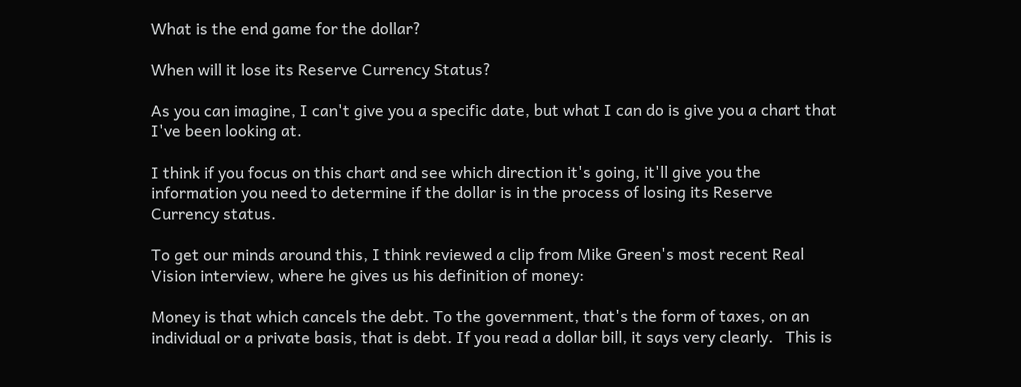What is the end game for the dollar?

When will it lose its Reserve Currency Status?

As you can imagine, I can't give you a specific date, but what I can do is give you a chart that I've been looking at.

I think if you focus on this chart and see which direction it's going, it'll give you the information you need to determine if the dollar is in the process of losing its Reserve Currency status.

To get our minds around this, I think reviewed a clip from Mike Green's most recent Real Vision interview, where he gives us his definition of money:

Money is that which cancels the debt. To the government, that's the form of taxes, on an individual or a private basis, that is debt. If you read a dollar bill, it says very clearly.   This is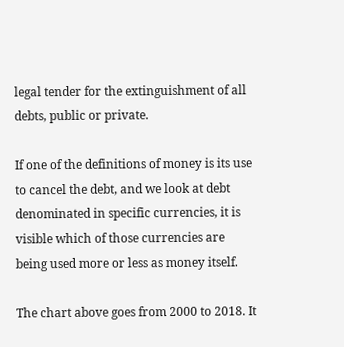legal tender for the extinguishment of all debts, public or private.

If one of the definitions of money is its use to cancel the debt, and we look at debt denominated in specific currencies, it is visible which of those currencies are being used more or less as money itself.

The chart above goes from 2000 to 2018. It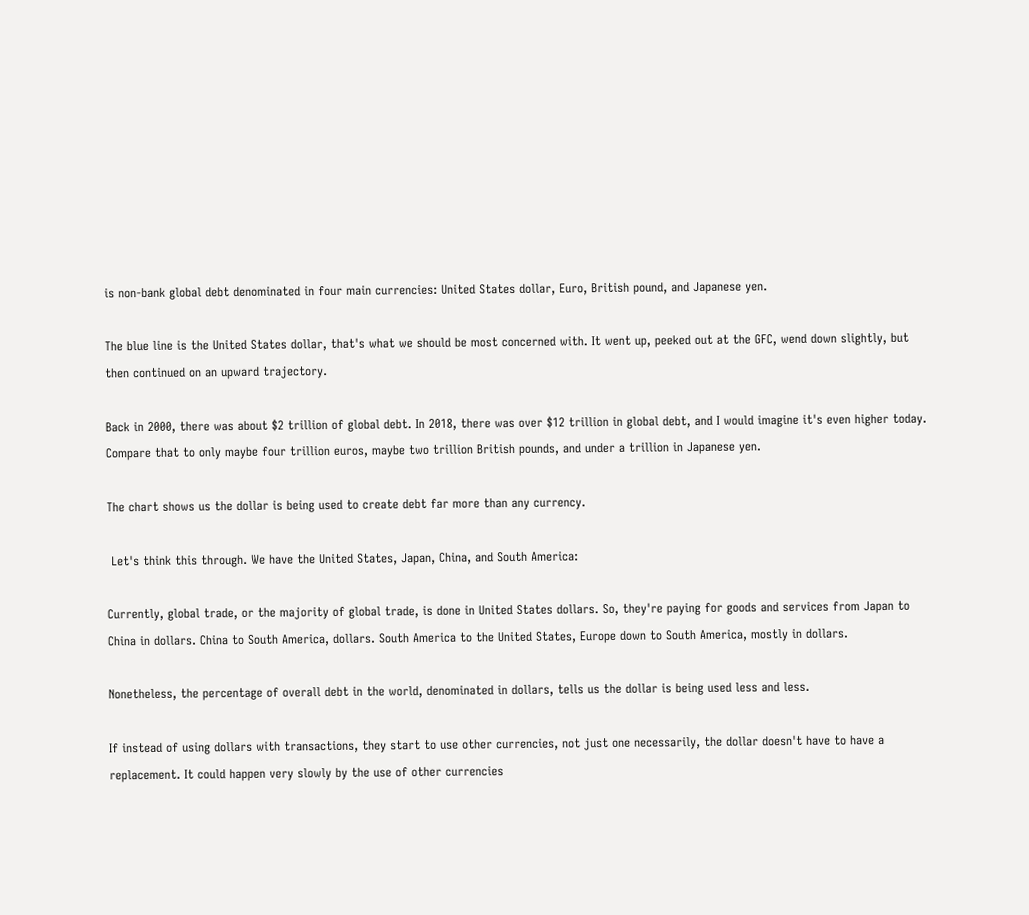is non-bank global debt denominated in four main currencies: United States dollar, Euro, British pound, and Japanese yen.

The blue line is the United States dollar, that's what we should be most concerned with. It went up, peeked out at the GFC, wend down slightly, but then continued on an upward trajectory.

Back in 2000, there was about $2 trillion of global debt. In 2018, there was over $12 trillion in global debt, and I would imagine it's even higher today. Compare that to only maybe four trillion euros, maybe two trillion British pounds, and under a trillion in Japanese yen.

The chart shows us the dollar is being used to create debt far more than any currency.

 Let's think this through. We have the United States, Japan, China, and South America:

Currently, global trade, or the majority of global trade, is done in United States dollars. So, they're paying for goods and services from Japan to China in dollars. China to South America, dollars. South America to the United States, Europe down to South America, mostly in dollars.

Nonetheless, the percentage of overall debt in the world, denominated in dollars, tells us the dollar is being used less and less.

If instead of using dollars with transactions, they start to use other currencies, not just one necessarily, the dollar doesn't have to have a replacement. It could happen very slowly by the use of other currencies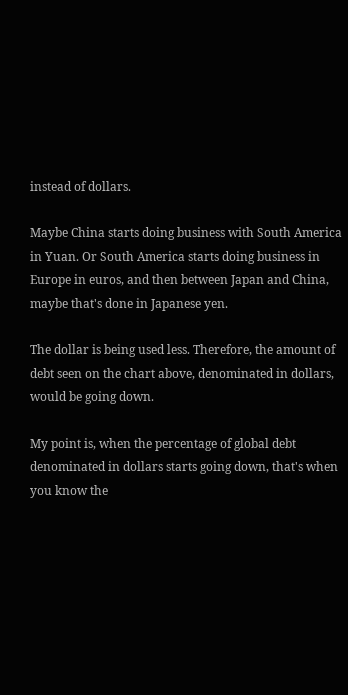instead of dollars.

Maybe China starts doing business with South America in Yuan. Or South America starts doing business in Europe in euros, and then between Japan and China, maybe that's done in Japanese yen.

The dollar is being used less. Therefore, the amount of debt seen on the chart above, denominated in dollars, would be going down.

My point is, when the percentage of global debt denominated in dollars starts going down, that's when you know the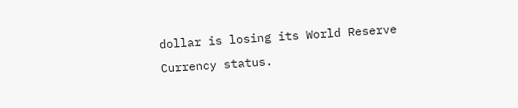dollar is losing its World Reserve Currency status.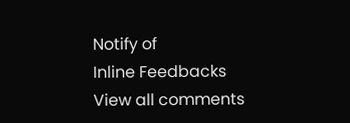Notify of
Inline Feedbacks
View all comments